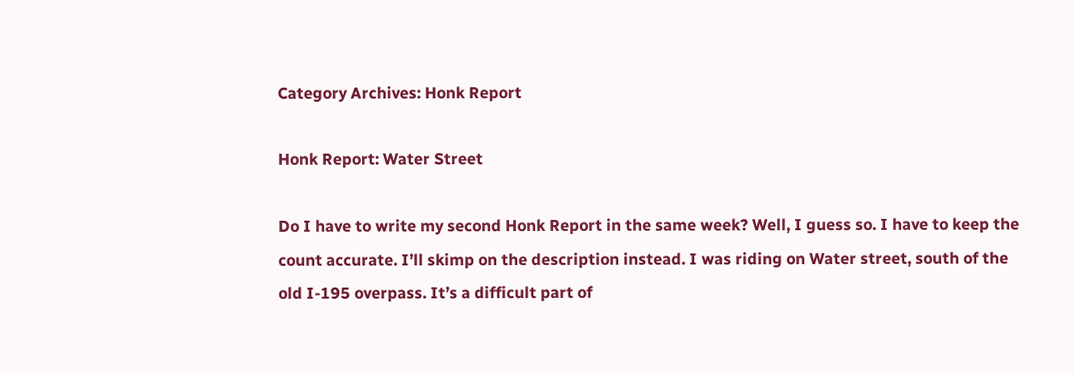Category Archives: Honk Report

Honk Report: Water Street

Do I have to write my second Honk Report in the same week? Well, I guess so. I have to keep the count accurate. I’ll skimp on the description instead. I was riding on Water street, south of the old I-195 overpass. It’s a difficult part of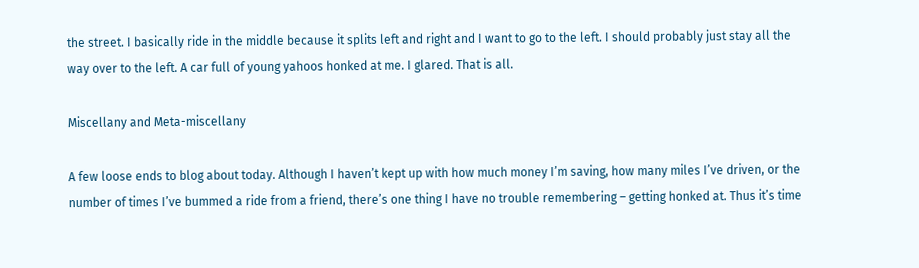the street. I basically ride in the middle because it splits left and right and I want to go to the left. I should probably just stay all the way over to the left. A car full of young yahoos honked at me. I glared. That is all.

Miscellany and Meta-miscellany

A few loose ends to blog about today. Although I haven’t kept up with how much money I’m saving, how many miles I’ve driven, or the number of times I’ve bummed a ride from a friend, there’s one thing I have no trouble remembering – getting honked at. Thus it’s time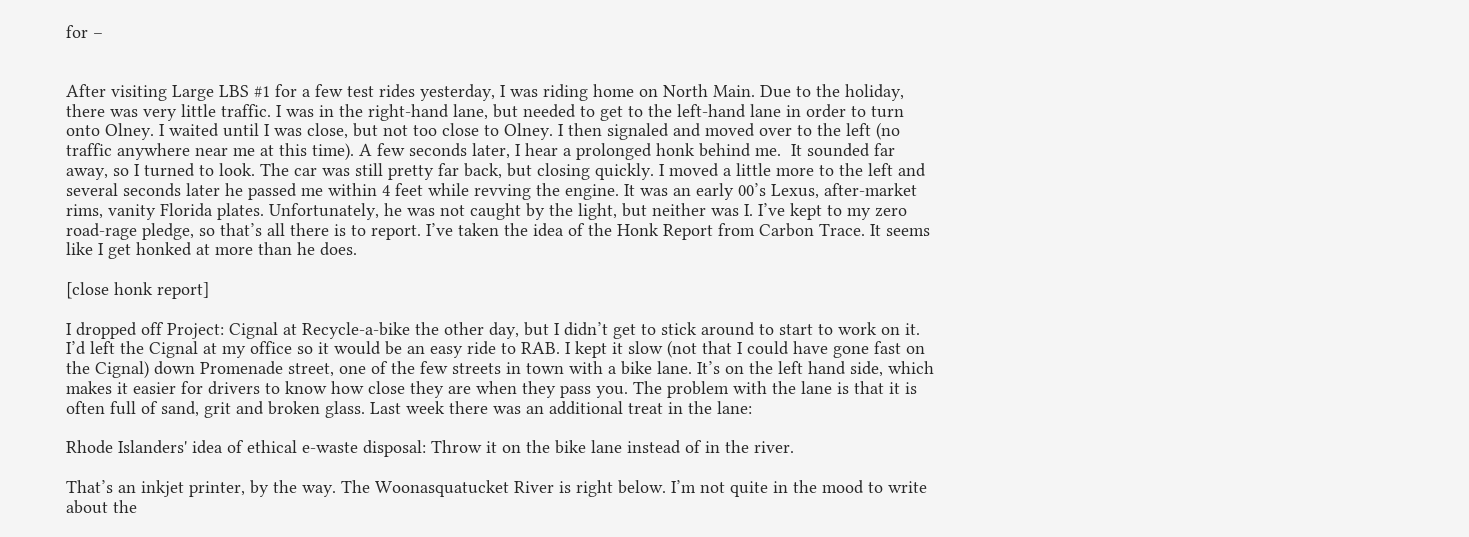for –


After visiting Large LBS #1 for a few test rides yesterday, I was riding home on North Main. Due to the holiday, there was very little traffic. I was in the right-hand lane, but needed to get to the left-hand lane in order to turn onto Olney. I waited until I was close, but not too close to Olney. I then signaled and moved over to the left (no traffic anywhere near me at this time). A few seconds later, I hear a prolonged honk behind me.  It sounded far away, so I turned to look. The car was still pretty far back, but closing quickly. I moved a little more to the left and several seconds later he passed me within 4 feet while revving the engine. It was an early 00’s Lexus, after-market rims, vanity Florida plates. Unfortunately, he was not caught by the light, but neither was I. I’ve kept to my zero road-rage pledge, so that’s all there is to report. I’ve taken the idea of the Honk Report from Carbon Trace. It seems like I get honked at more than he does.

[close honk report]

I dropped off Project: Cignal at Recycle-a-bike the other day, but I didn’t get to stick around to start to work on it. I’d left the Cignal at my office so it would be an easy ride to RAB. I kept it slow (not that I could have gone fast on the Cignal) down Promenade street, one of the few streets in town with a bike lane. It’s on the left hand side, which makes it easier for drivers to know how close they are when they pass you. The problem with the lane is that it is often full of sand, grit and broken glass. Last week there was an additional treat in the lane:

Rhode Islanders' idea of ethical e-waste disposal: Throw it on the bike lane instead of in the river.

That’s an inkjet printer, by the way. The Woonasquatucket River is right below. I’m not quite in the mood to write about the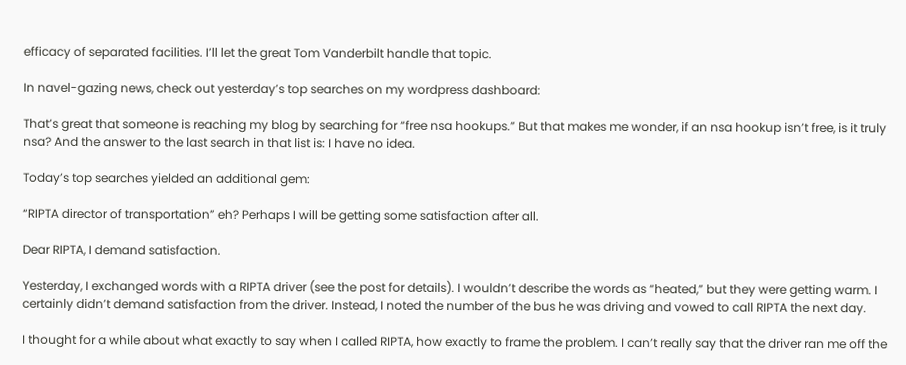efficacy of separated facilities. I’ll let the great Tom Vanderbilt handle that topic.

In navel-gazing news, check out yesterday’s top searches on my wordpress dashboard:

That’s great that someone is reaching my blog by searching for “free nsa hookups.” But that makes me wonder, if an nsa hookup isn’t free, is it truly nsa? And the answer to the last search in that list is: I have no idea.

Today’s top searches yielded an additional gem:

“RIPTA director of transportation” eh? Perhaps I will be getting some satisfaction after all.

Dear RIPTA, I demand satisfaction.

Yesterday, I exchanged words with a RIPTA driver (see the post for details). I wouldn’t describe the words as “heated,” but they were getting warm. I certainly didn’t demand satisfaction from the driver. Instead, I noted the number of the bus he was driving and vowed to call RIPTA the next day.

I thought for a while about what exactly to say when I called RIPTA, how exactly to frame the problem. I can’t really say that the driver ran me off the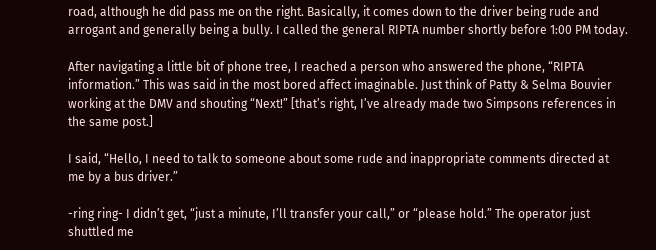road, although he did pass me on the right. Basically, it comes down to the driver being rude and arrogant and generally being a bully. I called the general RIPTA number shortly before 1:00 PM today.

After navigating a little bit of phone tree, I reached a person who answered the phone, “RIPTA information.” This was said in the most bored affect imaginable. Just think of Patty & Selma Bouvier working at the DMV and shouting “Next!” [that’s right, I’ve already made two Simpsons references in the same post.]

I said, “Hello, I need to talk to someone about some rude and inappropriate comments directed at me by a bus driver.”

-ring ring- I didn’t get, “just a minute, I’ll transfer your call,” or “please hold.” The operator just shuttled me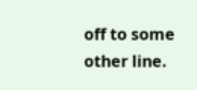off to some other line.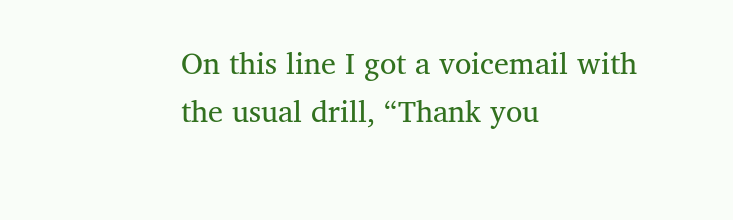On this line I got a voicemail with the usual drill, “Thank you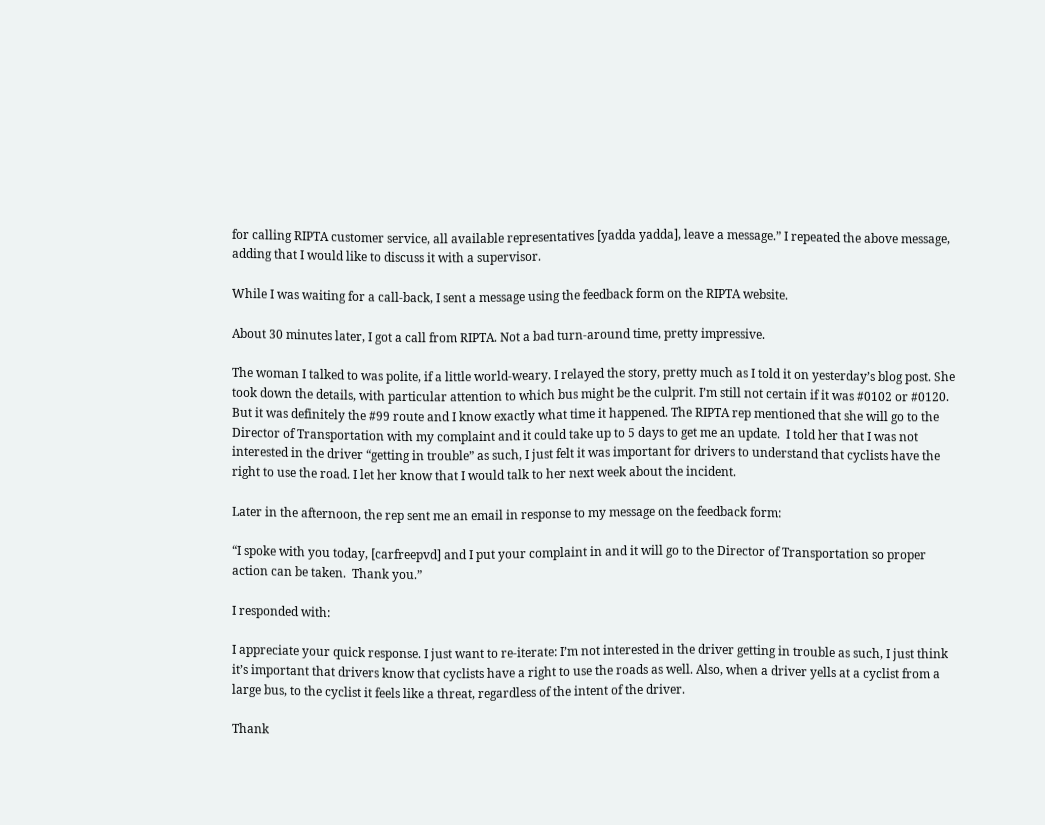for calling RIPTA customer service, all available representatives [yadda yadda], leave a message.” I repeated the above message, adding that I would like to discuss it with a supervisor.

While I was waiting for a call-back, I sent a message using the feedback form on the RIPTA website.

About 30 minutes later, I got a call from RIPTA. Not a bad turn-around time, pretty impressive.

The woman I talked to was polite, if a little world-weary. I relayed the story, pretty much as I told it on yesterday’s blog post. She took down the details, with particular attention to which bus might be the culprit. I’m still not certain if it was #0102 or #0120. But it was definitely the #99 route and I know exactly what time it happened. The RIPTA rep mentioned that she will go to the Director of Transportation with my complaint and it could take up to 5 days to get me an update.  I told her that I was not interested in the driver “getting in trouble” as such, I just felt it was important for drivers to understand that cyclists have the right to use the road. I let her know that I would talk to her next week about the incident.

Later in the afternoon, the rep sent me an email in response to my message on the feedback form:

“I spoke with you today, [carfreepvd] and I put your complaint in and it will go to the Director of Transportation so proper action can be taken.  Thank you.”

I responded with:

I appreciate your quick response. I just want to re-iterate: I’m not interested in the driver getting in trouble as such, I just think it’s important that drivers know that cyclists have a right to use the roads as well. Also, when a driver yells at a cyclist from a large bus, to the cyclist it feels like a threat, regardless of the intent of the driver.

Thank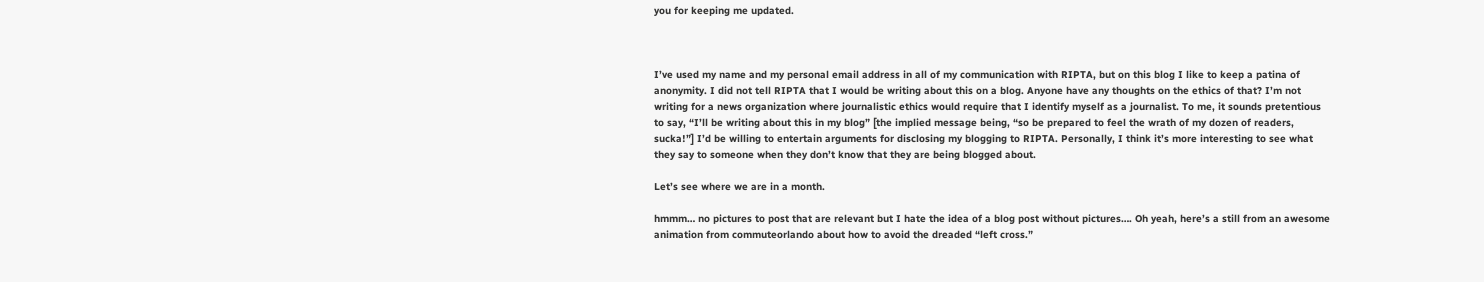you for keeping me updated.



I’ve used my name and my personal email address in all of my communication with RIPTA, but on this blog I like to keep a patina of anonymity. I did not tell RIPTA that I would be writing about this on a blog. Anyone have any thoughts on the ethics of that? I’m not writing for a news organization where journalistic ethics would require that I identify myself as a journalist. To me, it sounds pretentious to say, “I’ll be writing about this in my blog” [the implied message being, “so be prepared to feel the wrath of my dozen of readers, sucka!”] I’d be willing to entertain arguments for disclosing my blogging to RIPTA. Personally, I think it’s more interesting to see what they say to someone when they don’t know that they are being blogged about.

Let’s see where we are in a month.

hmmm… no pictures to post that are relevant but I hate the idea of a blog post without pictures…. Oh yeah, here’s a still from an awesome animation from commuteorlando about how to avoid the dreaded “left cross.”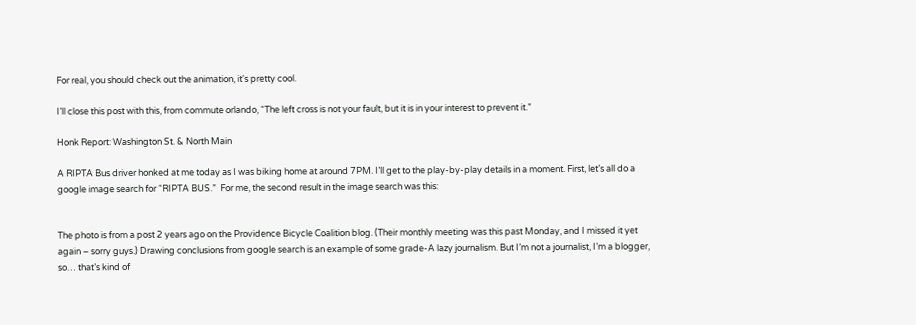For real, you should check out the animation, it's pretty cool.

I’ll close this post with this, from commute orlando, “The left cross is not your fault, but it is in your interest to prevent it.”

Honk Report: Washington St. & North Main

A RIPTA Bus driver honked at me today as I was biking home at around 7PM. I’ll get to the play-by-play details in a moment. First, let’s all do a google image search for “RIPTA BUS.”  For me, the second result in the image search was this:


The photo is from a post 2 years ago on the Providence Bicycle Coalition blog. (Their monthly meeting was this past Monday, and I missed it yet again – sorry guys.) Drawing conclusions from google search is an example of some grade-A lazy journalism. But I’m not a journalist, I’m a blogger, so… that’s kind of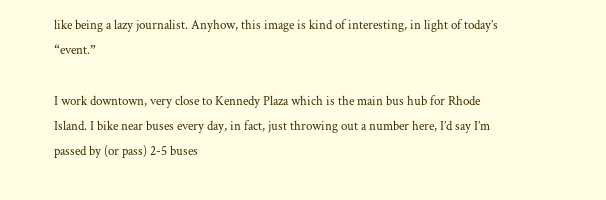like being a lazy journalist. Anyhow, this image is kind of interesting, in light of today’s “event.”

I work downtown, very close to Kennedy Plaza which is the main bus hub for Rhode Island. I bike near buses every day, in fact, just throwing out a number here, I’d say I’m passed by (or pass) 2-5 buses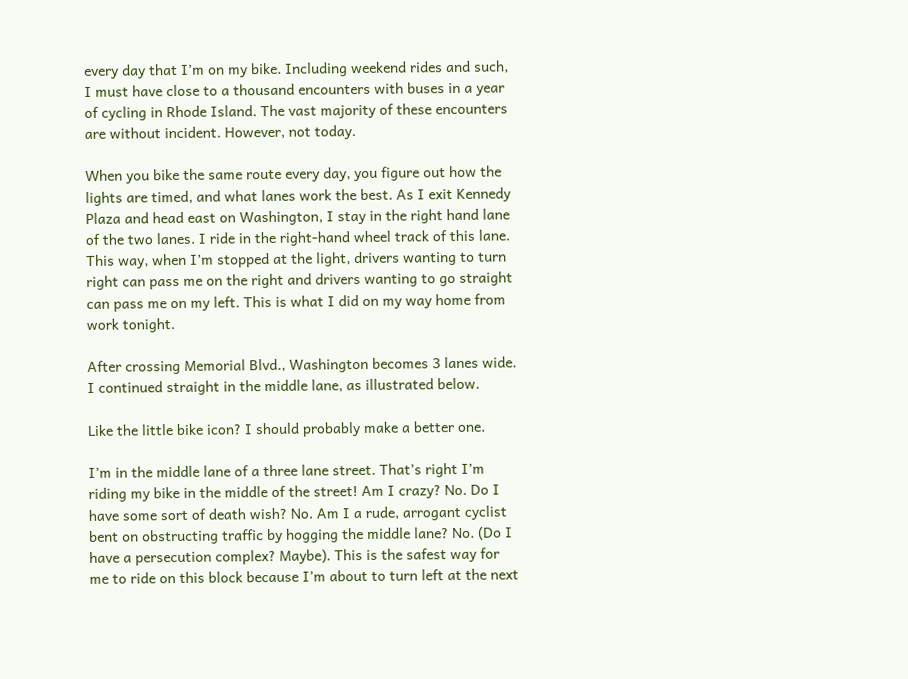every day that I’m on my bike. Including weekend rides and such, I must have close to a thousand encounters with buses in a year of cycling in Rhode Island. The vast majority of these encounters are without incident. However, not today.

When you bike the same route every day, you figure out how the lights are timed, and what lanes work the best. As I exit Kennedy Plaza and head east on Washington, I stay in the right hand lane of the two lanes. I ride in the right-hand wheel track of this lane. This way, when I’m stopped at the light, drivers wanting to turn right can pass me on the right and drivers wanting to go straight can pass me on my left. This is what I did on my way home from work tonight.

After crossing Memorial Blvd., Washington becomes 3 lanes wide. I continued straight in the middle lane, as illustrated below.

Like the little bike icon? I should probably make a better one.

I’m in the middle lane of a three lane street. That’s right I’m riding my bike in the middle of the street! Am I crazy? No. Do I have some sort of death wish? No. Am I a rude, arrogant cyclist bent on obstructing traffic by hogging the middle lane? No. (Do I have a persecution complex? Maybe). This is the safest way for me to ride on this block because I’m about to turn left at the next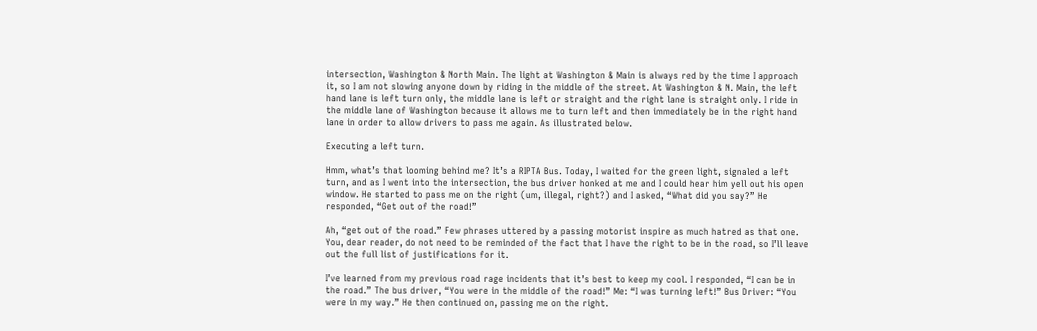intersection, Washington & North Main. The light at Washington & Main is always red by the time I approach it, so I am not slowing anyone down by riding in the middle of the street. At Washington & N. Main, the left hand lane is left turn only, the middle lane is left or straight and the right lane is straight only. I ride in the middle lane of Washington because it allows me to turn left and then immediately be in the right hand lane in order to allow drivers to pass me again. As illustrated below.

Executing a left turn.

Hmm, what’s that looming behind me? It’s a RIPTA Bus. Today, I waited for the green light, signaled a left turn, and as I went into the intersection, the bus driver honked at me and I could hear him yell out his open window. He started to pass me on the right (um, illegal, right?) and I asked, “What did you say?” He responded, “Get out of the road!”

Ah, “get out of the road.” Few phrases uttered by a passing motorist inspire as much hatred as that one. You, dear reader, do not need to be reminded of the fact that I have the right to be in the road, so I’ll leave out the full list of justifications for it.

I’ve learned from my previous road rage incidents that it’s best to keep my cool. I responded, “I can be in the road.” The bus driver, “You were in the middle of the road!” Me: “I was turning left!” Bus Driver: “You were in my way.” He then continued on, passing me on the right.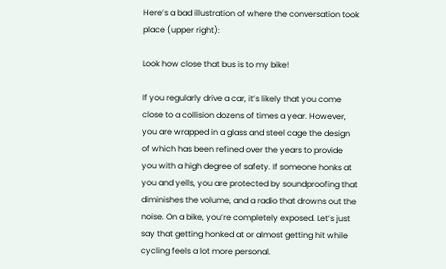Here’s a bad illustration of where the conversation took place (upper right):

Look how close that bus is to my bike!

If you regularly drive a car, it’s likely that you come close to a collision dozens of times a year. However, you are wrapped in a glass and steel cage the design of which has been refined over the years to provide you with a high degree of safety. If someone honks at you and yells, you are protected by soundproofing that diminishes the volume, and a radio that drowns out the noise. On a bike, you’re completely exposed. Let’s just say that getting honked at or almost getting hit while cycling feels a lot more personal.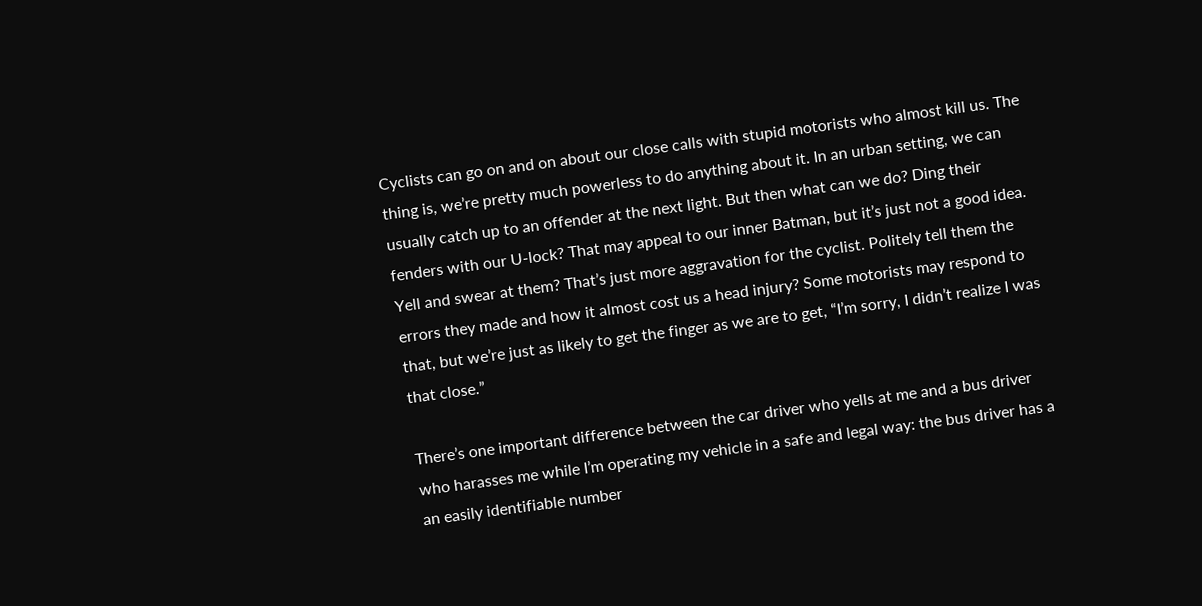Cyclists can go on and on about our close calls with stupid motorists who almost kill us. The thing is, we’re pretty much powerless to do anything about it. In an urban setting, we can usually catch up to an offender at the next light. But then what can we do? Ding their fenders with our U-lock? That may appeal to our inner Batman, but it’s just not a good idea. Yell and swear at them? That’s just more aggravation for the cyclist. Politely tell them the errors they made and how it almost cost us a head injury? Some motorists may respond to that, but we’re just as likely to get the finger as we are to get, “I’m sorry, I didn’t realize I was that close.”

There’s one important difference between the car driver who yells at me and a bus driver who harasses me while I’m operating my vehicle in a safe and legal way: the bus driver has a an easily identifiable number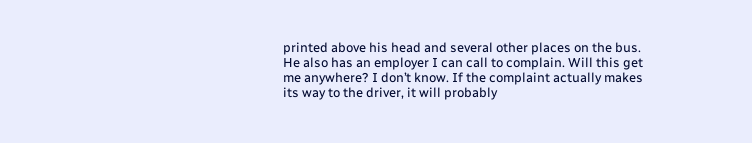printed above his head and several other places on the bus. He also has an employer I can call to complain. Will this get me anywhere? I don’t know. If the complaint actually makes its way to the driver, it will probably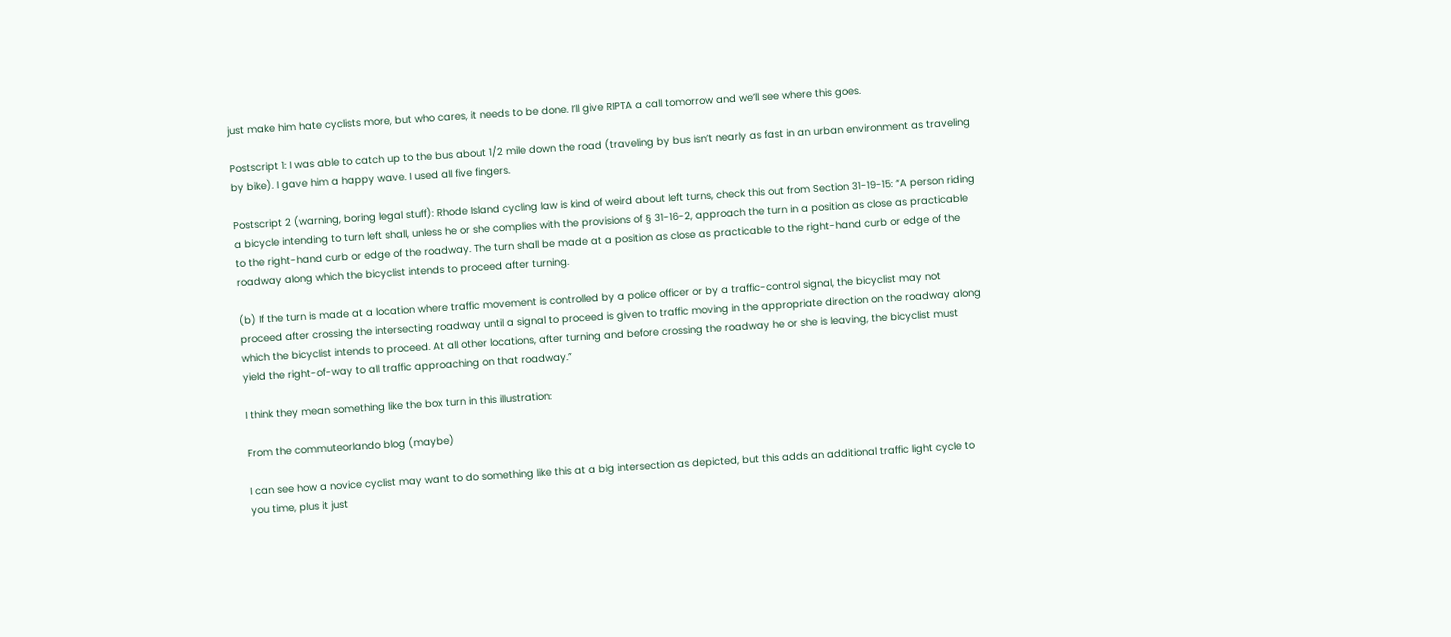just make him hate cyclists more, but who cares, it needs to be done. I’ll give RIPTA a call tomorrow and we’ll see where this goes.

Postscript 1: I was able to catch up to the bus about 1/2 mile down the road (traveling by bus isn’t nearly as fast in an urban environment as traveling by bike). I gave him a happy wave. I used all five fingers.

Postscript 2 (warning, boring legal stuff): Rhode Island cycling law is kind of weird about left turns, check this out from Section 31-19-15: “A person riding a bicycle intending to turn left shall, unless he or she complies with the provisions of § 31-16-2, approach the turn in a position as close as practicable to the right-hand curb or edge of the roadway. The turn shall be made at a position as close as practicable to the right-hand curb or edge of the roadway along which the bicyclist intends to proceed after turning.

(b) If the turn is made at a location where traffic movement is controlled by a police officer or by a traffic-control signal, the bicyclist may not proceed after crossing the intersecting roadway until a signal to proceed is given to traffic moving in the appropriate direction on the roadway along which the bicyclist intends to proceed. At all other locations, after turning and before crossing the roadway he or she is leaving, the bicyclist must yield the right-of-way to all traffic approaching on that roadway.”

I think they mean something like the box turn in this illustration:

From the commuteorlando blog (maybe)

I can see how a novice cyclist may want to do something like this at a big intersection as depicted, but this adds an additional traffic light cycle to you time, plus it just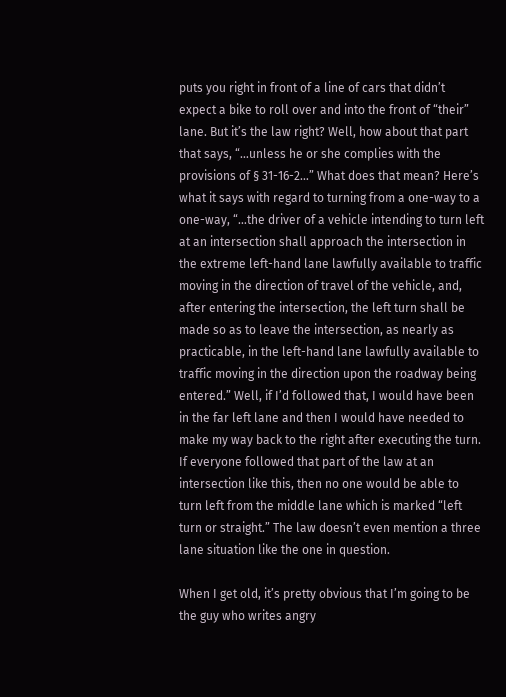puts you right in front of a line of cars that didn’t expect a bike to roll over and into the front of “their” lane. But it’s the law right? Well, how about that part that says, “…unless he or she complies with the provisions of § 31-16-2…” What does that mean? Here’s what it says with regard to turning from a one-way to a one-way, “…the driver of a vehicle intending to turn left at an intersection shall approach the intersection in the extreme left-hand lane lawfully available to traffic moving in the direction of travel of the vehicle, and, after entering the intersection, the left turn shall be made so as to leave the intersection, as nearly as practicable, in the left-hand lane lawfully available to traffic moving in the direction upon the roadway being entered.” Well, if I’d followed that, I would have been in the far left lane and then I would have needed to make my way back to the right after executing the turn. If everyone followed that part of the law at an intersection like this, then no one would be able to turn left from the middle lane which is marked “left turn or straight.” The law doesn’t even mention a three lane situation like the one in question.

When I get old, it’s pretty obvious that I’m going to be the guy who writes angry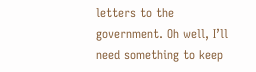letters to the government. Oh well, I’ll need something to keep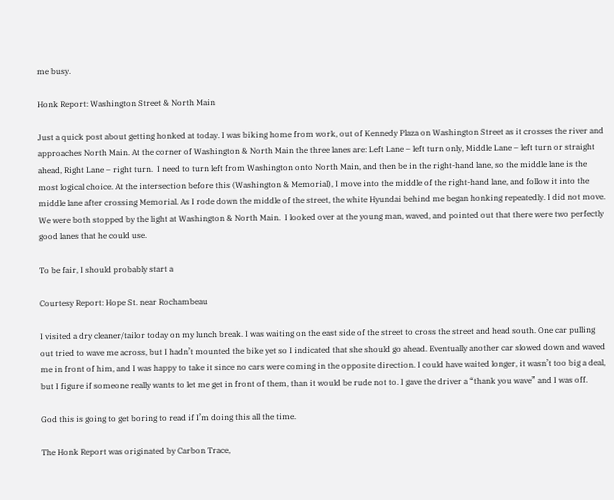me busy.

Honk Report: Washington Street & North Main

Just a quick post about getting honked at today. I was biking home from work, out of Kennedy Plaza on Washington Street as it crosses the river and approaches North Main. At the corner of Washington & North Main the three lanes are: Left Lane – left turn only, Middle Lane – left turn or straight ahead, Right Lane – right turn.  I need to turn left from Washington onto North Main, and then be in the right-hand lane, so the middle lane is the most logical choice. At the intersection before this (Washington & Memorial), I move into the middle of the right-hand lane, and follow it into the middle lane after crossing Memorial. As I rode down the middle of the street, the white Hyundai behind me began honking repeatedly. I did not move. We were both stopped by the light at Washington & North Main.  I looked over at the young man, waved, and pointed out that there were two perfectly good lanes that he could use.

To be fair, I should probably start a

Courtesy Report: Hope St. near Rochambeau

I visited a dry cleaner/tailor today on my lunch break. I was waiting on the east side of the street to cross the street and head south. One car pulling out tried to wave me across, but I hadn’t mounted the bike yet so I indicated that she should go ahead. Eventually another car slowed down and waved me in front of him, and I was happy to take it since no cars were coming in the opposite direction. I could have waited longer, it wasn’t too big a deal, but I figure if someone really wants to let me get in front of them, than it would be rude not to. I gave the driver a “thank you wave” and I was off.

God this is going to get boring to read if I’m doing this all the time.

The Honk Report was originated by Carbon Trace,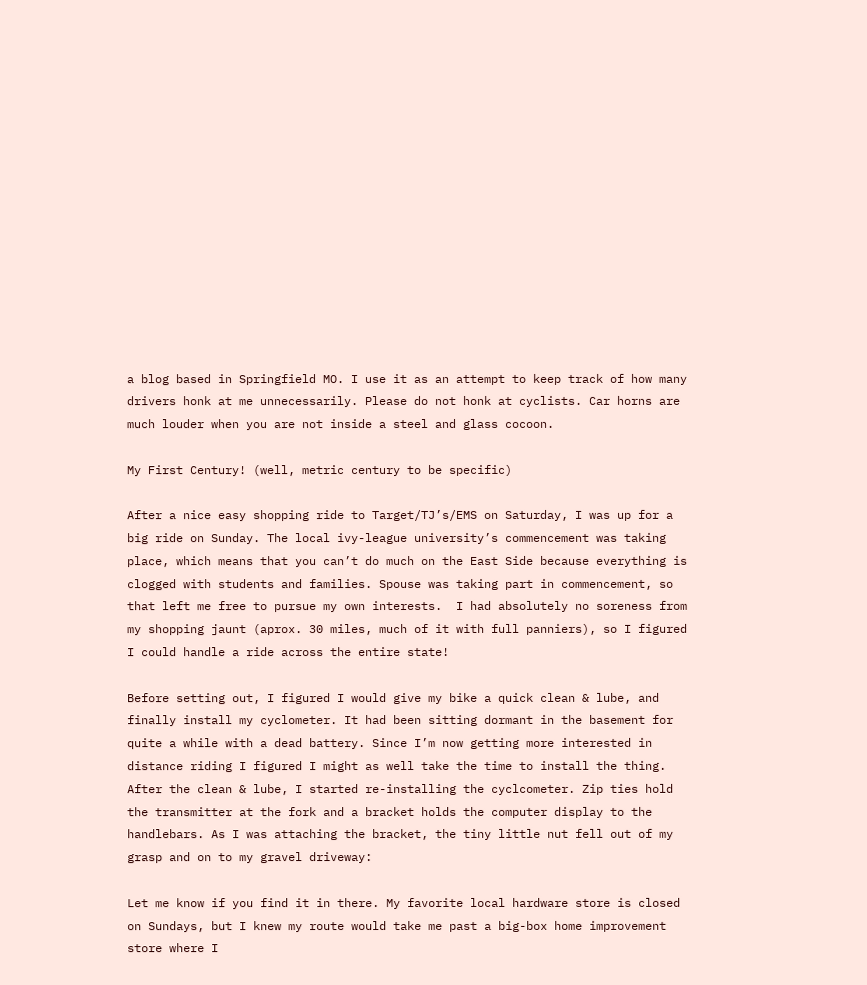a blog based in Springfield MO. I use it as an attempt to keep track of how many drivers honk at me unnecessarily. Please do not honk at cyclists. Car horns are much louder when you are not inside a steel and glass cocoon.

My First Century! (well, metric century to be specific)

After a nice easy shopping ride to Target/TJ’s/EMS on Saturday, I was up for a big ride on Sunday. The local ivy-league university’s commencement was taking place, which means that you can’t do much on the East Side because everything is clogged with students and families. Spouse was taking part in commencement, so that left me free to pursue my own interests.  I had absolutely no soreness from my shopping jaunt (aprox. 30 miles, much of it with full panniers), so I figured I could handle a ride across the entire state!

Before setting out, I figured I would give my bike a quick clean & lube, and finally install my cyclometer. It had been sitting dormant in the basement for quite a while with a dead battery. Since I’m now getting more interested in distance riding I figured I might as well take the time to install the thing.  After the clean & lube, I started re-installing the cyclcometer. Zip ties hold the transmitter at the fork and a bracket holds the computer display to the handlebars. As I was attaching the bracket, the tiny little nut fell out of my grasp and on to my gravel driveway:

Let me know if you find it in there. My favorite local hardware store is closed on Sundays, but I knew my route would take me past a big-box home improvement store where I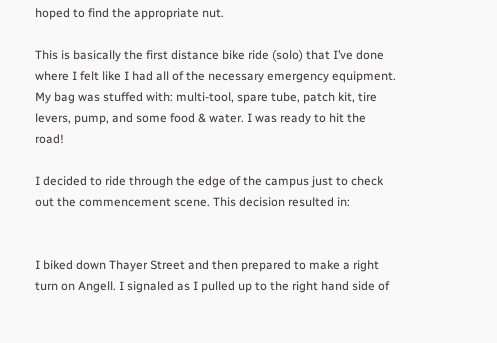hoped to find the appropriate nut.

This is basically the first distance bike ride (solo) that I’ve done where I felt like I had all of the necessary emergency equipment. My bag was stuffed with: multi-tool, spare tube, patch kit, tire levers, pump, and some food & water. I was ready to hit the road!

I decided to ride through the edge of the campus just to check out the commencement scene. This decision resulted in:


I biked down Thayer Street and then prepared to make a right turn on Angell. I signaled as I pulled up to the right hand side of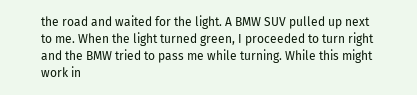the road and waited for the light. A BMW SUV pulled up next to me. When the light turned green, I proceeded to turn right and the BMW tried to pass me while turning. While this might work in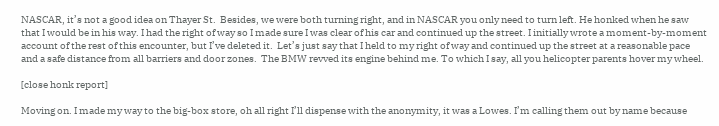NASCAR, it’s not a good idea on Thayer St.  Besides, we were both turning right, and in NASCAR you only need to turn left. He honked when he saw that I would be in his way. I had the right of way so I made sure I was clear of his car and continued up the street. I initially wrote a moment-by-moment account of the rest of this encounter, but I’ve deleted it.  Let’s just say that I held to my right of way and continued up the street at a reasonable pace and a safe distance from all barriers and door zones.  The BMW revved its engine behind me. To which I say, all you helicopter parents hover my wheel.

[close honk report]

Moving on. I made my way to the big-box store, oh all right I’ll dispense with the anonymity, it was a Lowes. I’m calling them out by name because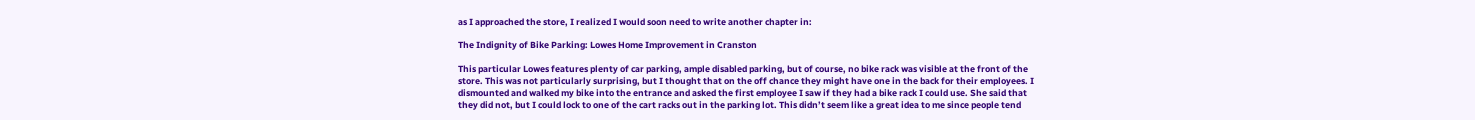as I approached the store, I realized I would soon need to write another chapter in:

The Indignity of Bike Parking: Lowes Home Improvement in Cranston

This particular Lowes features plenty of car parking, ample disabled parking, but of course, no bike rack was visible at the front of the store. This was not particularly surprising, but I thought that on the off chance they might have one in the back for their employees. I dismounted and walked my bike into the entrance and asked the first employee I saw if they had a bike rack I could use. She said that they did not, but I could lock to one of the cart racks out in the parking lot. This didn’t seem like a great idea to me since people tend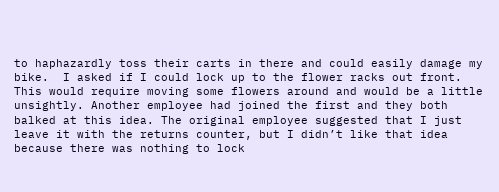to haphazardly toss their carts in there and could easily damage my bike.  I asked if I could lock up to the flower racks out front. This would require moving some flowers around and would be a little unsightly. Another employee had joined the first and they both balked at this idea. The original employee suggested that I just leave it with the returns counter, but I didn’t like that idea because there was nothing to lock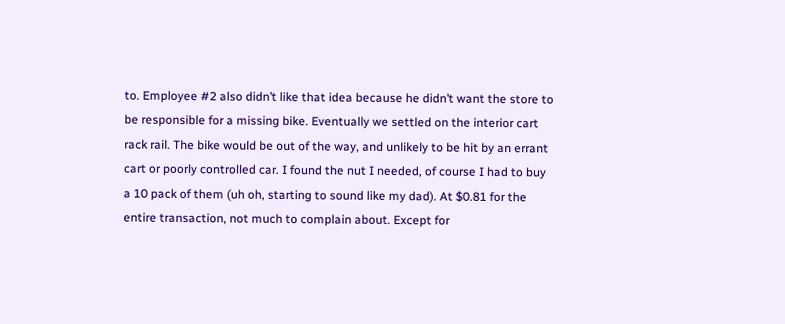to. Employee #2 also didn’t like that idea because he didn’t want the store to be responsible for a missing bike. Eventually we settled on the interior cart rack rail. The bike would be out of the way, and unlikely to be hit by an errant cart or poorly controlled car. I found the nut I needed, of course I had to buy a 10 pack of them (uh oh, starting to sound like my dad). At $0.81 for the entire transaction, not much to complain about. Except for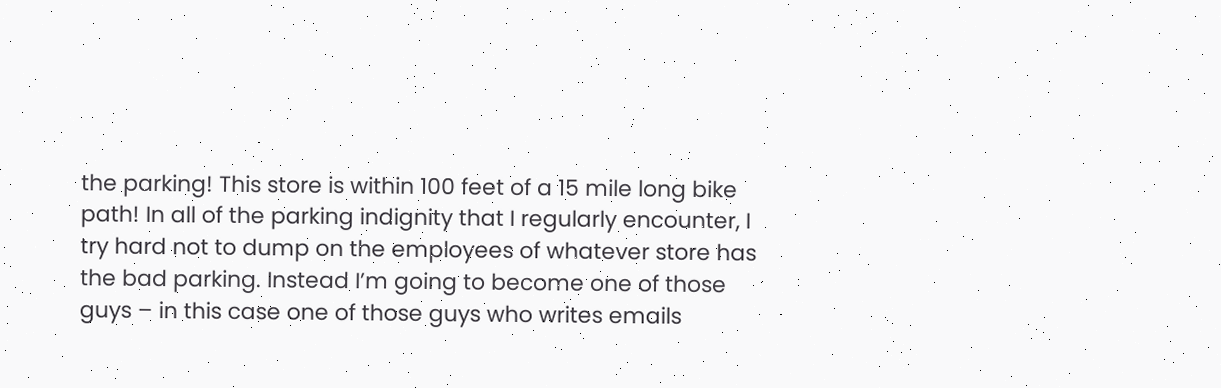the parking! This store is within 100 feet of a 15 mile long bike path! In all of the parking indignity that I regularly encounter, I try hard not to dump on the employees of whatever store has the bad parking. Instead I’m going to become one of those guys – in this case one of those guys who writes emails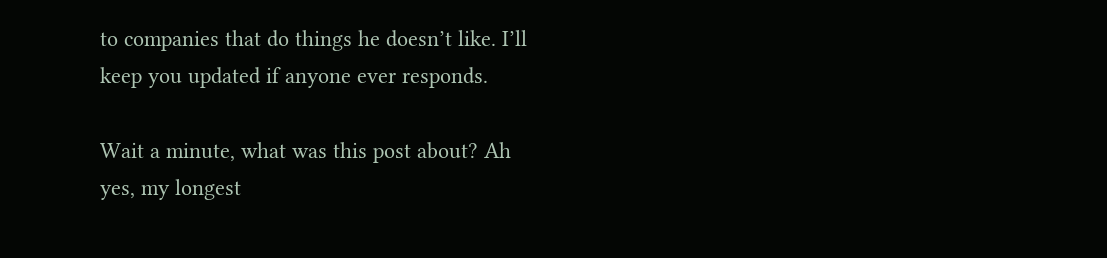to companies that do things he doesn’t like. I’ll keep you updated if anyone ever responds.

Wait a minute, what was this post about? Ah yes, my longest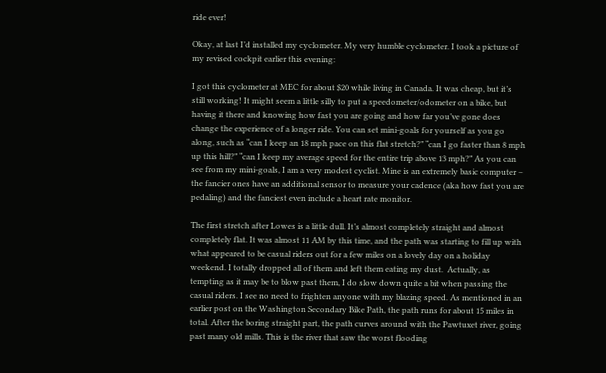ride ever!

Okay, at last I’d installed my cyclometer. My very humble cyclometer. I took a picture of my revised cockpit earlier this evening:

I got this cyclometer at MEC for about $20 while living in Canada. It was cheap, but it’s still working! It might seem a little silly to put a speedometer/odometer on a bike, but having it there and knowing how fast you are going and how far you’ve gone does change the experience of a longer ride. You can set mini-goals for yourself as you go along, such as “can I keep an 18 mph pace on this flat stretch?” “can I go faster than 8 mph up this hill?” “can I keep my average speed for the entire trip above 13 mph?” As you can see from my mini-goals, I am a very modest cyclist. Mine is an extremely basic computer – the fancier ones have an additional sensor to measure your cadence (aka how fast you are pedaling) and the fanciest even include a heart rate monitor.

The first stretch after Lowes is a little dull. It’s almost completely straight and almost completely flat. It was almost 11 AM by this time, and the path was starting to fill up with what appeared to be casual riders out for a few miles on a lovely day on a holiday weekend. I totally dropped all of them and left them eating my dust.  Actually, as tempting as it may be to blow past them, I do slow down quite a bit when passing the casual riders. I see no need to frighten anyone with my blazing speed. As mentioned in an earlier post on the Washington Secondary Bike Path, the path runs for about 15 miles in total. After the boring straight part, the path curves around with the Pawtuxet river, going past many old mills. This is the river that saw the worst flooding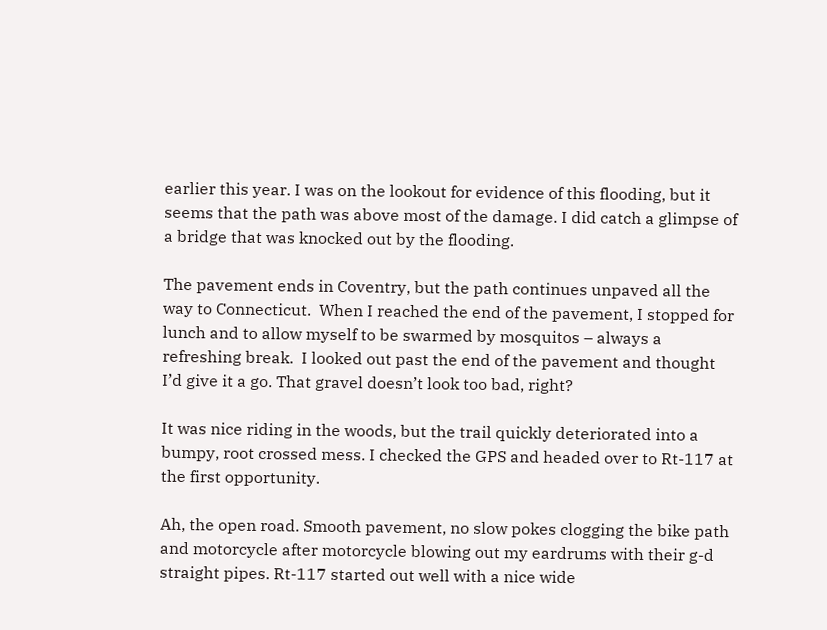earlier this year. I was on the lookout for evidence of this flooding, but it seems that the path was above most of the damage. I did catch a glimpse of a bridge that was knocked out by the flooding.

The pavement ends in Coventry, but the path continues unpaved all the way to Connecticut.  When I reached the end of the pavement, I stopped for lunch and to allow myself to be swarmed by mosquitos – always a refreshing break.  I looked out past the end of the pavement and thought I’d give it a go. That gravel doesn’t look too bad, right?

It was nice riding in the woods, but the trail quickly deteriorated into a bumpy, root crossed mess. I checked the GPS and headed over to Rt-117 at the first opportunity.

Ah, the open road. Smooth pavement, no slow pokes clogging the bike path and motorcycle after motorcycle blowing out my eardrums with their g-d straight pipes. Rt-117 started out well with a nice wide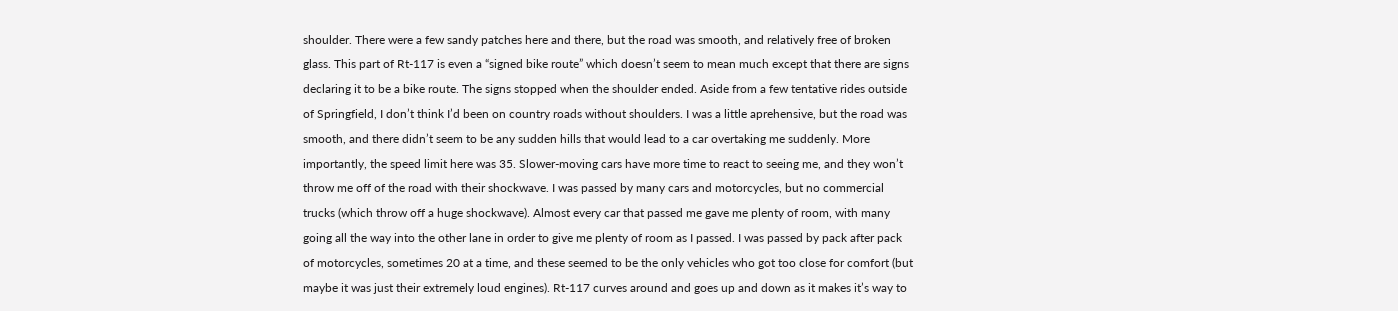shoulder. There were a few sandy patches here and there, but the road was smooth, and relatively free of broken glass. This part of Rt-117 is even a “signed bike route” which doesn’t seem to mean much except that there are signs declaring it to be a bike route. The signs stopped when the shoulder ended. Aside from a few tentative rides outside of Springfield, I don’t think I’d been on country roads without shoulders. I was a little aprehensive, but the road was smooth, and there didn’t seem to be any sudden hills that would lead to a car overtaking me suddenly. More importantly, the speed limit here was 35. Slower-moving cars have more time to react to seeing me, and they won’t throw me off of the road with their shockwave. I was passed by many cars and motorcycles, but no commercial trucks (which throw off a huge shockwave). Almost every car that passed me gave me plenty of room, with many going all the way into the other lane in order to give me plenty of room as I passed. I was passed by pack after pack of motorcycles, sometimes 20 at a time, and these seemed to be the only vehicles who got too close for comfort (but maybe it was just their extremely loud engines). Rt-117 curves around and goes up and down as it makes it’s way to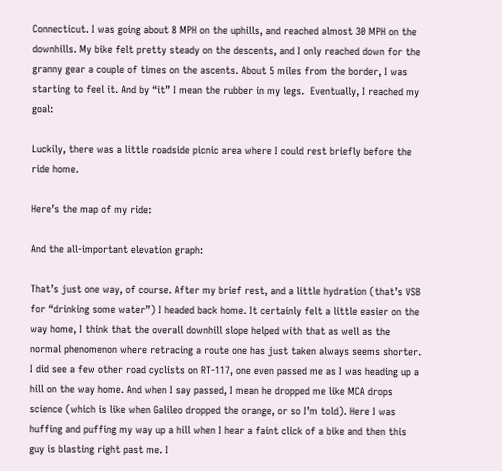Connecticut. I was going about 8 MPH on the uphills, and reached almost 30 MPH on the downhills. My bike felt pretty steady on the descents, and I only reached down for the granny gear a couple of times on the ascents. About 5 miles from the border, I was starting to feel it. And by “it” I mean the rubber in my legs.  Eventually, I reached my goal:

Luckily, there was a little roadside picnic area where I could rest briefly before the ride home.

Here’s the map of my ride:

And the all-important elevation graph:

That’s just one way, of course. After my brief rest, and a little hydration (that’s VSB for “drinking some water”) I headed back home. It certainly felt a little easier on the way home, I think that the overall downhill slope helped with that as well as the normal phenomenon where retracing a route one has just taken always seems shorter. I did see a few other road cyclists on RT-117, one even passed me as I was heading up a hill on the way home. And when I say passed, I mean he dropped me like MCA drops science (which is like when Galileo dropped the orange, or so I’m told). Here I was huffing and puffing my way up a hill when I hear a faint click of a bike and then this guy is blasting right past me. I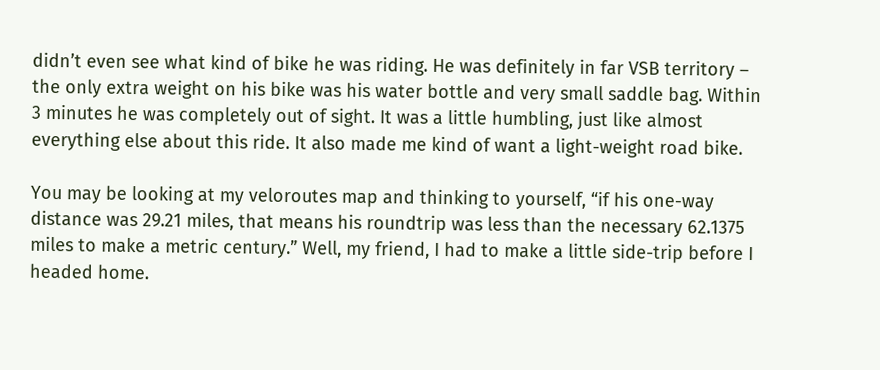didn’t even see what kind of bike he was riding. He was definitely in far VSB territory – the only extra weight on his bike was his water bottle and very small saddle bag. Within 3 minutes he was completely out of sight. It was a little humbling, just like almost everything else about this ride. It also made me kind of want a light-weight road bike.

You may be looking at my veloroutes map and thinking to yourself, “if his one-way distance was 29.21 miles, that means his roundtrip was less than the necessary 62.1375 miles to make a metric century.” Well, my friend, I had to make a little side-trip before I headed home.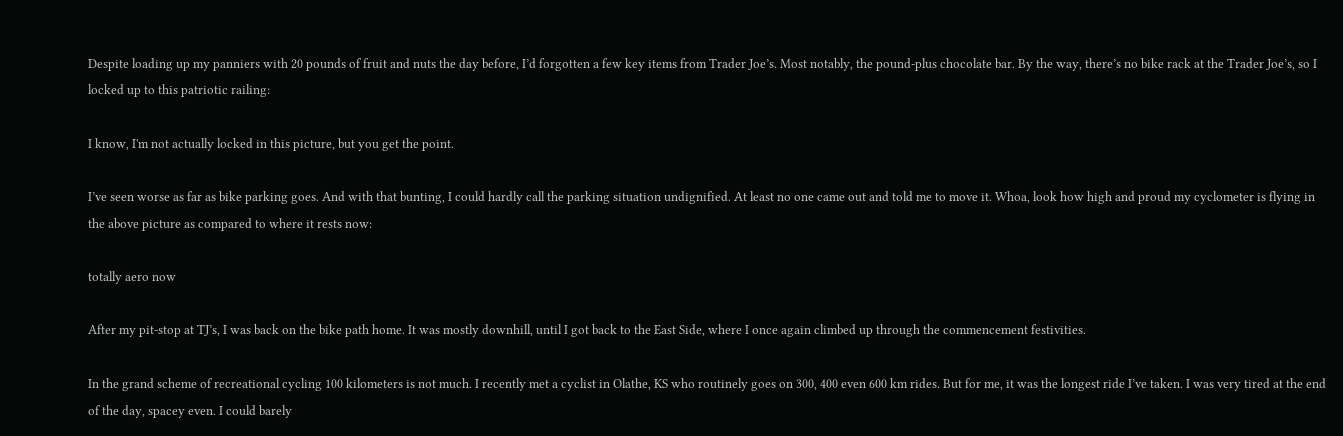Despite loading up my panniers with 20 pounds of fruit and nuts the day before, I’d forgotten a few key items from Trader Joe’s. Most notably, the pound-plus chocolate bar. By the way, there’s no bike rack at the Trader Joe’s, so I locked up to this patriotic railing:

I know, I'm not actually locked in this picture, but you get the point.

I’ve seen worse as far as bike parking goes. And with that bunting, I could hardly call the parking situation undignified. At least no one came out and told me to move it. Whoa, look how high and proud my cyclometer is flying in the above picture as compared to where it rests now:

totally aero now

After my pit-stop at TJ’s, I was back on the bike path home. It was mostly downhill, until I got back to the East Side, where I once again climbed up through the commencement festivities.

In the grand scheme of recreational cycling 100 kilometers is not much. I recently met a cyclist in Olathe, KS who routinely goes on 300, 400 even 600 km rides. But for me, it was the longest ride I’ve taken. I was very tired at the end of the day, spacey even. I could barely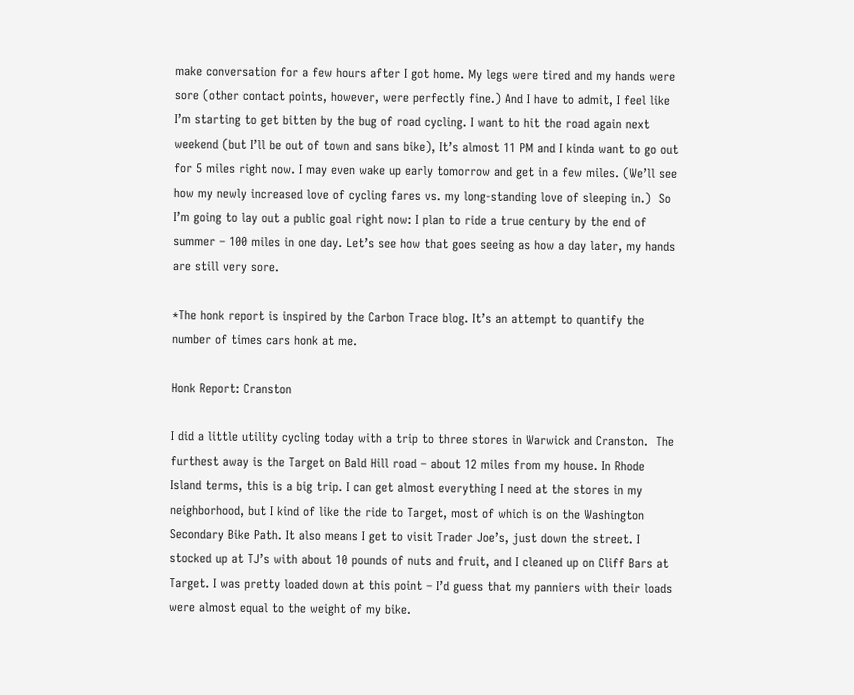make conversation for a few hours after I got home. My legs were tired and my hands were sore (other contact points, however, were perfectly fine.) And I have to admit, I feel like I’m starting to get bitten by the bug of road cycling. I want to hit the road again next weekend (but I’ll be out of town and sans bike), It’s almost 11 PM and I kinda want to go out for 5 miles right now. I may even wake up early tomorrow and get in a few miles. (We’ll see how my newly increased love of cycling fares vs. my long-standing love of sleeping in.)  So I’m going to lay out a public goal right now: I plan to ride a true century by the end of summer – 100 miles in one day. Let’s see how that goes seeing as how a day later, my hands are still very sore.

*The honk report is inspired by the Carbon Trace blog. It’s an attempt to quantify the number of times cars honk at me.

Honk Report: Cranston

I did a little utility cycling today with a trip to three stores in Warwick and Cranston.  The furthest away is the Target on Bald Hill road – about 12 miles from my house. In Rhode Island terms, this is a big trip. I can get almost everything I need at the stores in my neighborhood, but I kind of like the ride to Target, most of which is on the Washington Secondary Bike Path. It also means I get to visit Trader Joe’s, just down the street. I stocked up at TJ’s with about 10 pounds of nuts and fruit, and I cleaned up on Cliff Bars at Target. I was pretty loaded down at this point – I’d guess that my panniers with their loads were almost equal to the weight of my bike.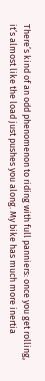There’s kind of an odd phenomenon to riding with full panniers: once you get rolling, it’s almost like the load just pushes you along. My bike has much more inertia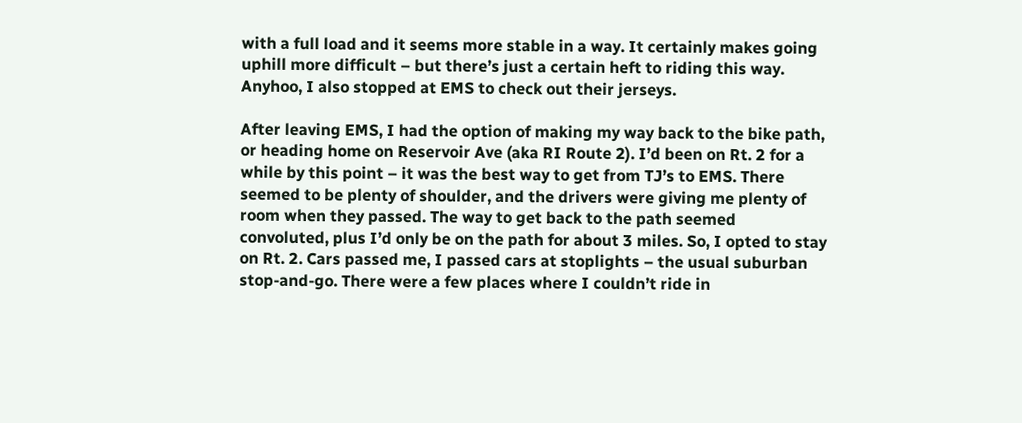with a full load and it seems more stable in a way. It certainly makes going uphill more difficult – but there’s just a certain heft to riding this way. Anyhoo, I also stopped at EMS to check out their jerseys.

After leaving EMS, I had the option of making my way back to the bike path, or heading home on Reservoir Ave (aka RI Route 2). I’d been on Rt. 2 for a while by this point – it was the best way to get from TJ’s to EMS. There seemed to be plenty of shoulder, and the drivers were giving me plenty of room when they passed. The way to get back to the path seemed convoluted, plus I’d only be on the path for about 3 miles. So, I opted to stay on Rt. 2. Cars passed me, I passed cars at stoplights – the usual suburban stop-and-go. There were a few places where I couldn’t ride in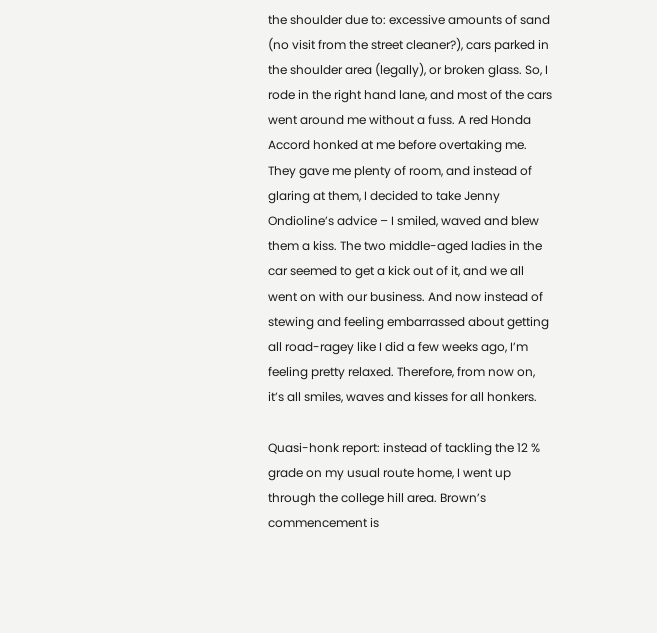the shoulder due to: excessive amounts of sand (no visit from the street cleaner?), cars parked in the shoulder area (legally), or broken glass. So, I rode in the right hand lane, and most of the cars went around me without a fuss. A red Honda Accord honked at me before overtaking me. They gave me plenty of room, and instead of glaring at them, I decided to take Jenny Ondioline’s advice – I smiled, waved and blew them a kiss. The two middle-aged ladies in the car seemed to get a kick out of it, and we all went on with our business. And now instead of stewing and feeling embarrassed about getting all road-ragey like I did a few weeks ago, I’m feeling pretty relaxed. Therefore, from now on, it’s all smiles, waves and kisses for all honkers.

Quasi-honk report: instead of tackling the 12 % grade on my usual route home, I went up through the college hill area. Brown’s commencement is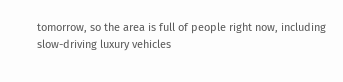tomorrow, so the area is full of people right now, including slow-driving luxury vehicles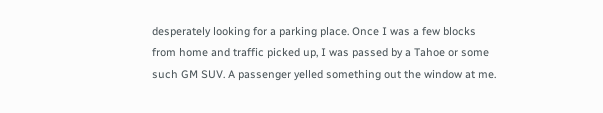desperately looking for a parking place. Once I was a few blocks from home and traffic picked up, I was passed by a Tahoe or some such GM SUV. A passenger yelled something out the window at me.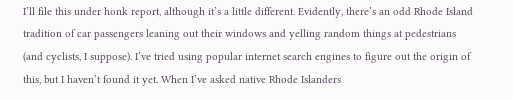I’ll file this under honk report, although it’s a little different. Evidently, there’s an odd Rhode Island tradition of car passengers leaning out their windows and yelling random things at pedestrians (and cyclists, I suppose). I’ve tried using popular internet search engines to figure out the origin of this, but I haven’t found it yet. When I’ve asked native Rhode Islanders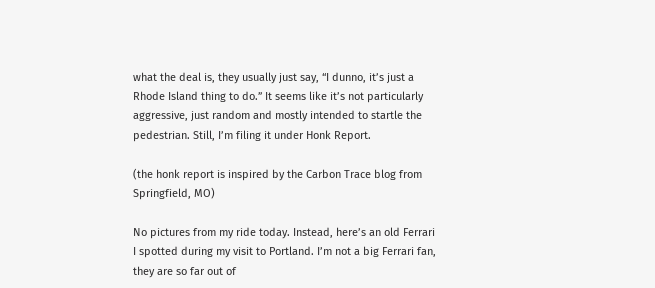what the deal is, they usually just say, “I dunno, it’s just a Rhode Island thing to do.” It seems like it’s not particularly aggressive, just random and mostly intended to startle the pedestrian. Still, I’m filing it under Honk Report.

(the honk report is inspired by the Carbon Trace blog from Springfield, MO)

No pictures from my ride today. Instead, here’s an old Ferrari I spotted during my visit to Portland. I’m not a big Ferrari fan, they are so far out of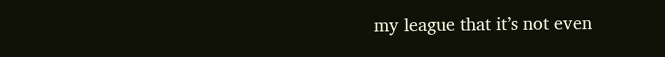my league that it’s not even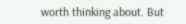worth thinking about. But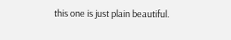this one is just plain beautiful.